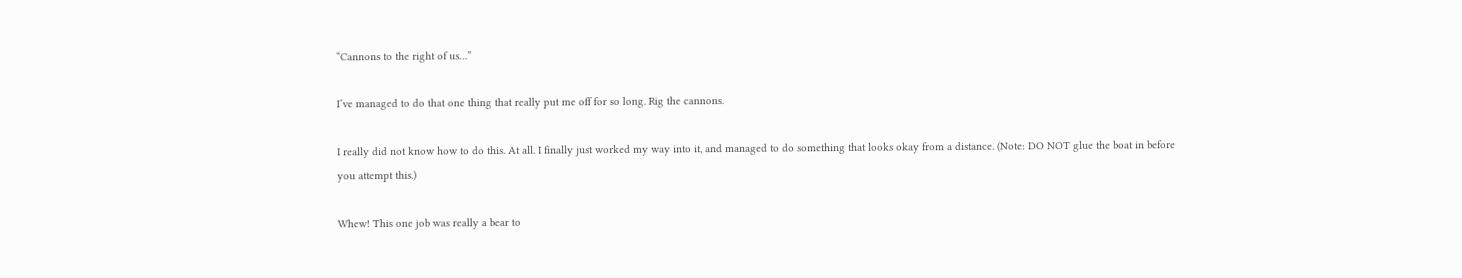“Cannons to the right of us…”

I’ve managed to do that one thing that really put me off for so long. Rig the cannons.

I really did not know how to do this. At all. I finally just worked my way into it, and managed to do something that looks okay from a distance. (Note: DO NOT glue the boat in before you attempt this.)

Whew! This one job was really a bear to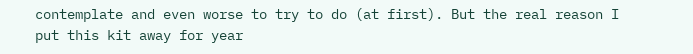contemplate and even worse to try to do (at first). But the real reason I put this kit away for year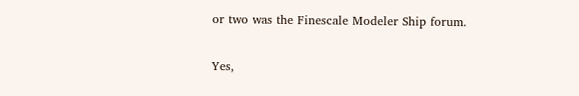or two was the Finescale Modeler Ship forum.

Yes,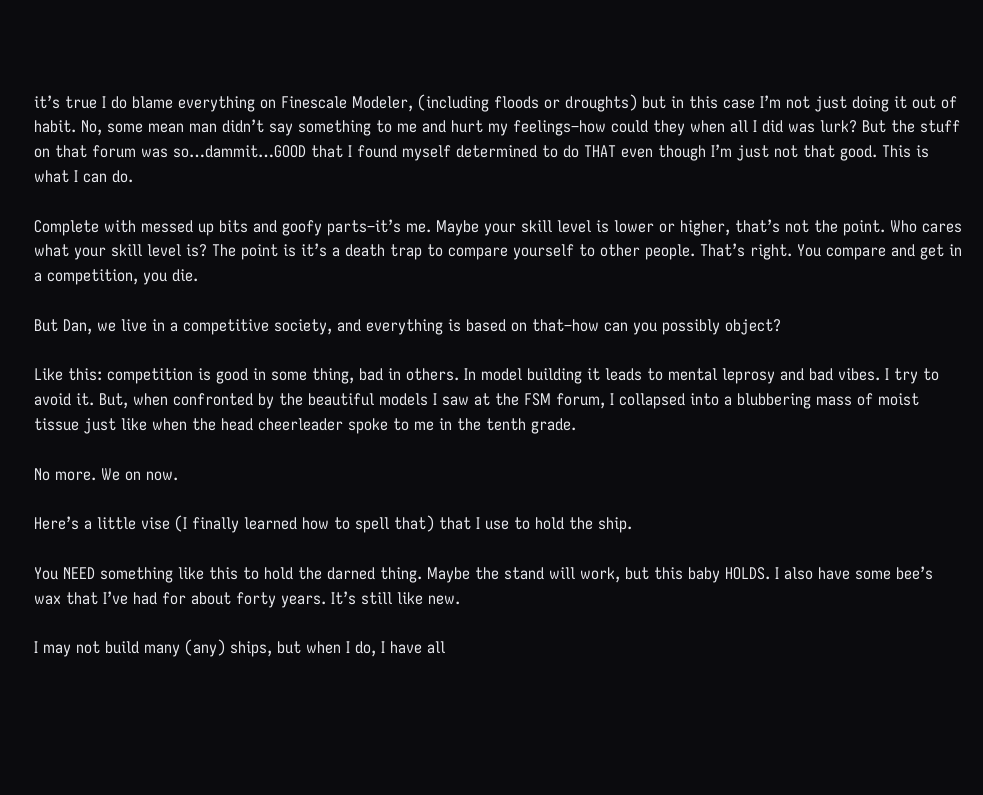it’s true I do blame everything on Finescale Modeler, (including floods or droughts) but in this case I’m not just doing it out of habit. No, some mean man didn’t say something to me and hurt my feelings–how could they when all I did was lurk? But the stuff on that forum was so…dammit…GOOD that I found myself determined to do THAT even though I’m just not that good. This is what I can do.

Complete with messed up bits and goofy parts–it’s me. Maybe your skill level is lower or higher, that’s not the point. Who cares what your skill level is? The point is it’s a death trap to compare yourself to other people. That’s right. You compare and get in a competition, you die.

But Dan, we live in a competitive society, and everything is based on that–how can you possibly object?

Like this: competition is good in some thing, bad in others. In model building it leads to mental leprosy and bad vibes. I try to avoid it. But, when confronted by the beautiful models I saw at the FSM forum, I collapsed into a blubbering mass of moist tissue just like when the head cheerleader spoke to me in the tenth grade.

No more. We on now.

Here’s a little vise (I finally learned how to spell that) that I use to hold the ship.

You NEED something like this to hold the darned thing. Maybe the stand will work, but this baby HOLDS. I also have some bee’s wax that I’ve had for about forty years. It’s still like new.

I may not build many (any) ships, but when I do, I have all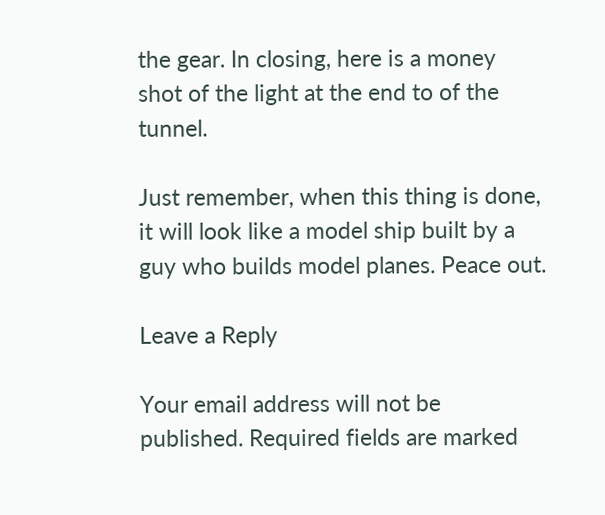the gear. In closing, here is a money shot of the light at the end to of the tunnel.

Just remember, when this thing is done, it will look like a model ship built by a guy who builds model planes. Peace out.

Leave a Reply

Your email address will not be published. Required fields are marked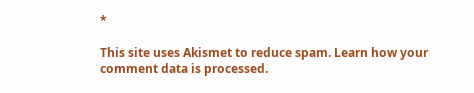*

This site uses Akismet to reduce spam. Learn how your comment data is processed.